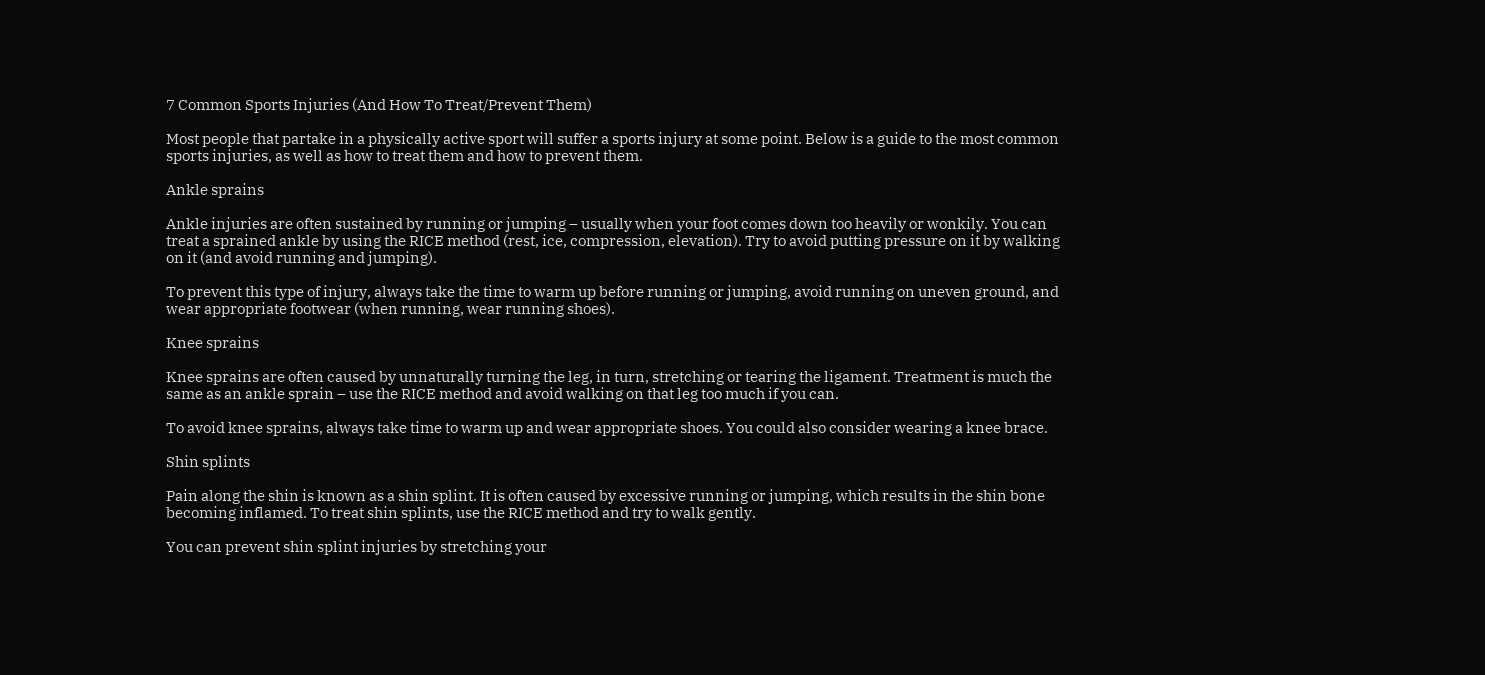7 Common Sports Injuries (And How To Treat/Prevent Them)

Most people that partake in a physically active sport will suffer a sports injury at some point. Below is a guide to the most common sports injuries, as well as how to treat them and how to prevent them.

Ankle sprains

Ankle injuries are often sustained by running or jumping – usually when your foot comes down too heavily or wonkily. You can treat a sprained ankle by using the RICE method (rest, ice, compression, elevation). Try to avoid putting pressure on it by walking on it (and avoid running and jumping).

To prevent this type of injury, always take the time to warm up before running or jumping, avoid running on uneven ground, and wear appropriate footwear (when running, wear running shoes).

Knee sprains

Knee sprains are often caused by unnaturally turning the leg, in turn, stretching or tearing the ligament. Treatment is much the same as an ankle sprain – use the RICE method and avoid walking on that leg too much if you can.

To avoid knee sprains, always take time to warm up and wear appropriate shoes. You could also consider wearing a knee brace.

Shin splints

Pain along the shin is known as a shin splint. It is often caused by excessive running or jumping, which results in the shin bone becoming inflamed. To treat shin splints, use the RICE method and try to walk gently.

You can prevent shin splint injuries by stretching your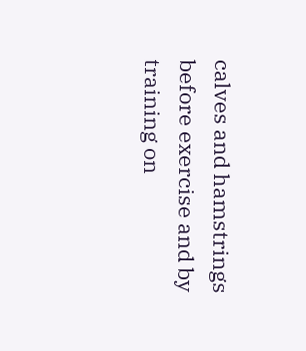calves and hamstrings before exercise and by training on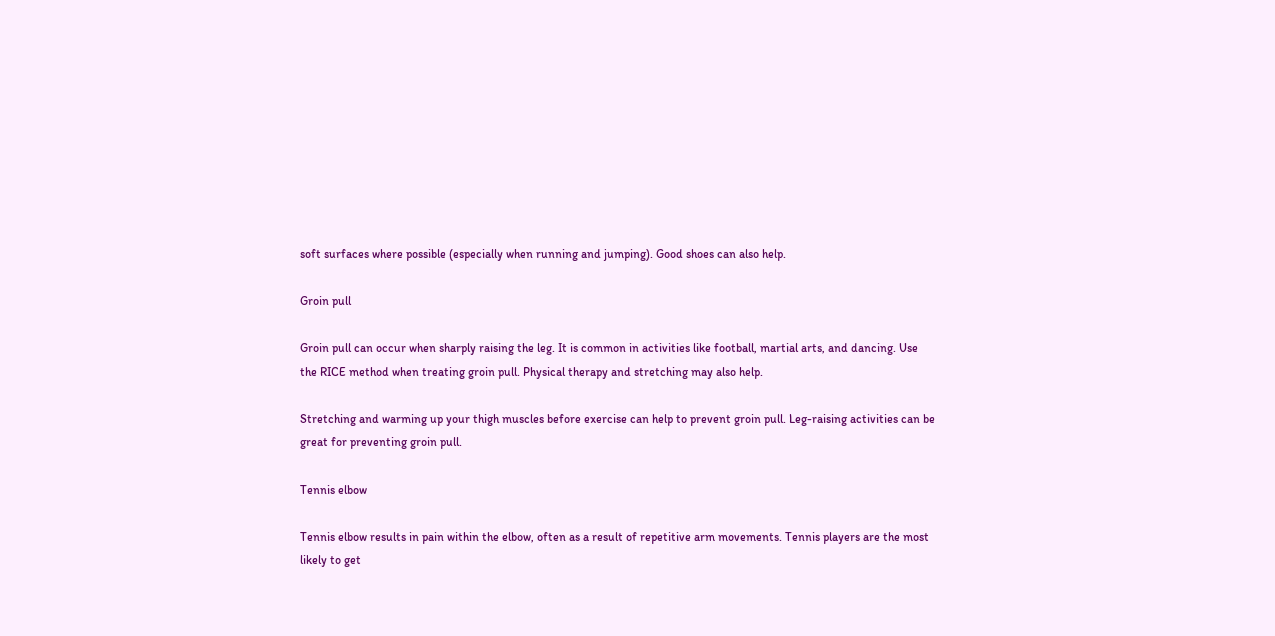soft surfaces where possible (especially when running and jumping). Good shoes can also help.

Groin pull

Groin pull can occur when sharply raising the leg. It is common in activities like football, martial arts, and dancing. Use the RICE method when treating groin pull. Physical therapy and stretching may also help.

Stretching and warming up your thigh muscles before exercise can help to prevent groin pull. Leg-raising activities can be great for preventing groin pull.

Tennis elbow

Tennis elbow results in pain within the elbow, often as a result of repetitive arm movements. Tennis players are the most likely to get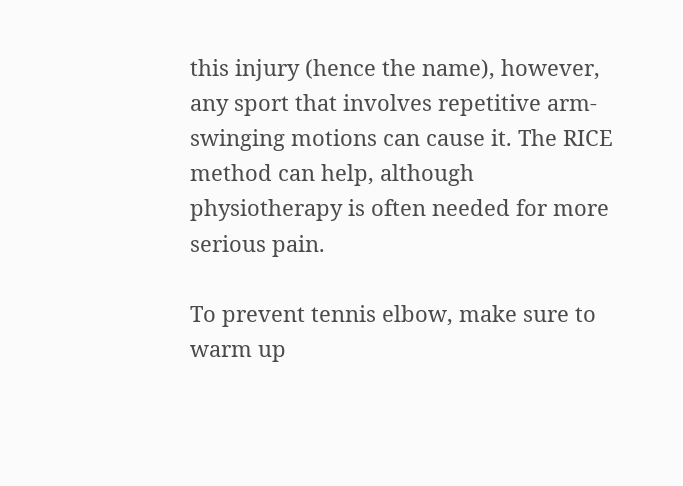this injury (hence the name), however, any sport that involves repetitive arm-swinging motions can cause it. The RICE method can help, although physiotherapy is often needed for more serious pain.

To prevent tennis elbow, make sure to warm up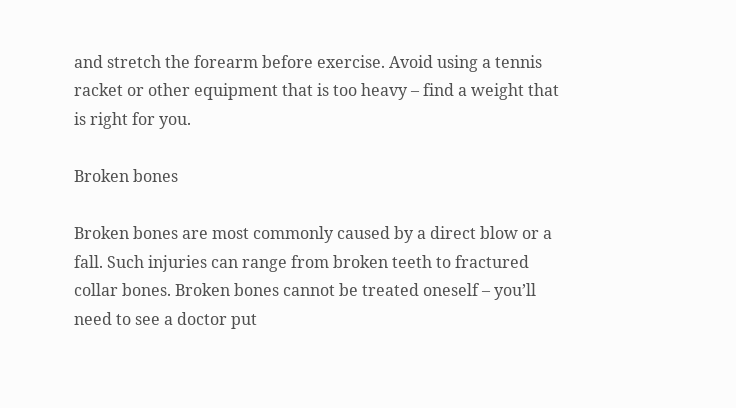and stretch the forearm before exercise. Avoid using a tennis racket or other equipment that is too heavy – find a weight that is right for you.

Broken bones

Broken bones are most commonly caused by a direct blow or a fall. Such injuries can range from broken teeth to fractured collar bones. Broken bones cannot be treated oneself – you’ll need to see a doctor put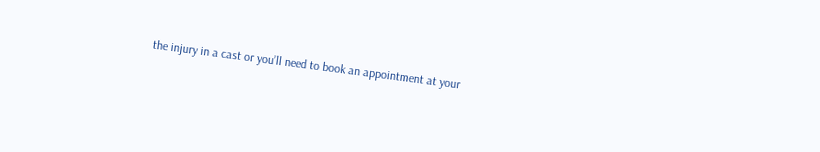the injury in a cast or you’ll need to book an appointment at your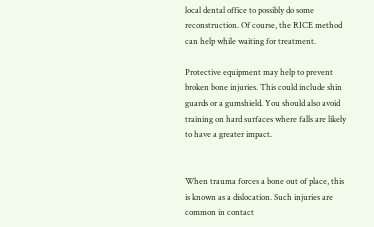local dental office to possibly do some reconstruction. Of course, the RICE method can help while waiting for treatment.

Protective equipment may help to prevent broken bone injuries. This could include shin guards or a gumshield. You should also avoid training on hard surfaces where falls are likely to have a greater impact.


When trauma forces a bone out of place, this is known as a dislocation. Such injuries are common in contact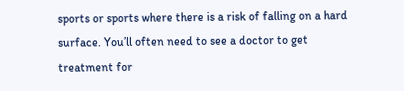sports or sports where there is a risk of falling on a hard surface. You’ll often need to see a doctor to get treatment for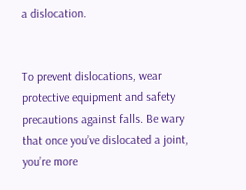a dislocation.


To prevent dislocations, wear protective equipment and safety precautions against falls. Be wary that once you’ve dislocated a joint, you’re more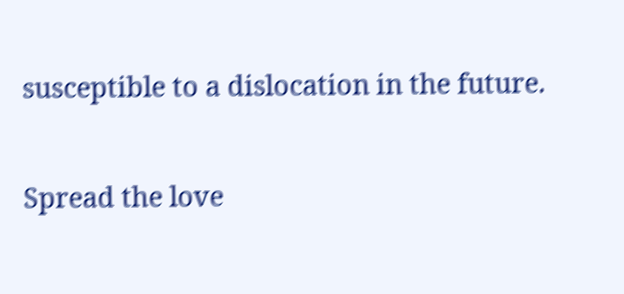susceptible to a dislocation in the future.

Spread the love